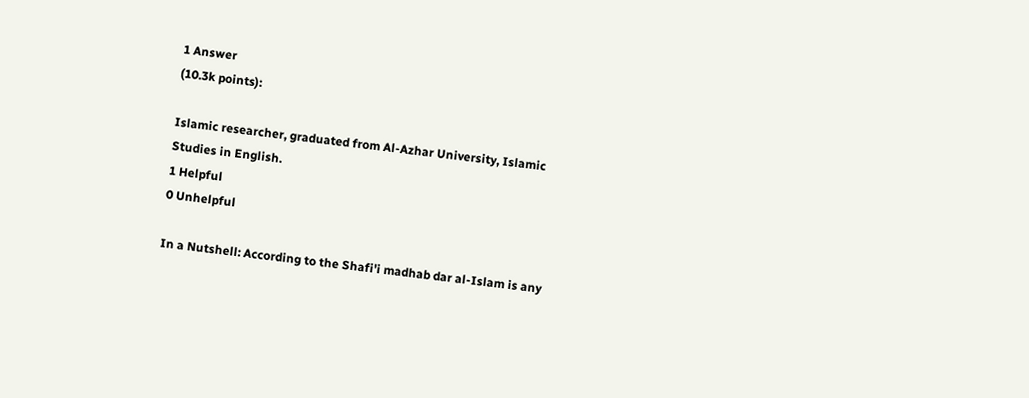1 Answer
(10.3k points):

Islamic researcher, graduated from Al-Azhar University, Islamic Studies in English.
1 Helpful
0 Unhelpful

In a Nutshell: According to the Shafi'i madhab dar al-Islam is any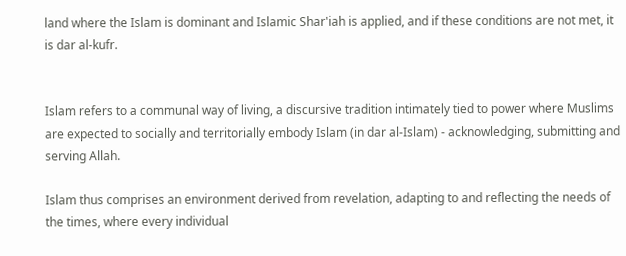land where the Islam is dominant and Islamic Shar'iah is applied, and if these conditions are not met, it is dar al-kufr.


Islam refers to a communal way of living, a discursive tradition intimately tied to power where Muslims are expected to socially and territorially embody Islam (in dar al-Islam) - acknowledging, submitting and serving Allah.

Islam thus comprises an environment derived from revelation, adapting to and reflecting the needs of the times, where every individual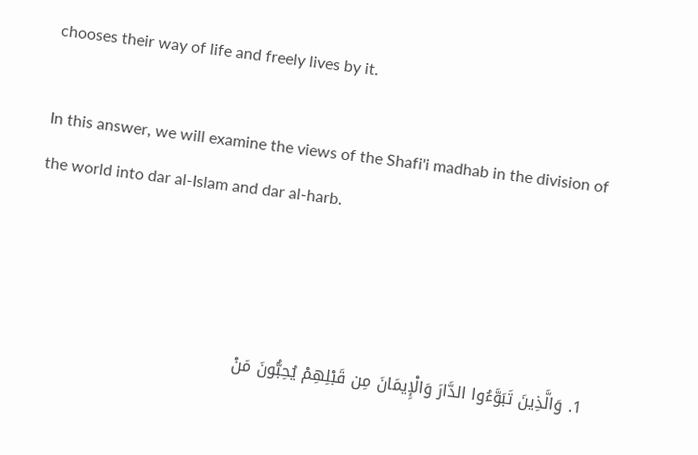chooses their way of life and freely lives by it.

In this answer, we will examine the views of the Shafi'i madhab in the division of the world into dar al-Islam and dar al-harb.



1. وَالَّذِينَ تَبَوَّءُوا الدَّارَ وَالْإِيمَانَ مِن قَبْلِهِمْ يُحِبُّونَ مَنْ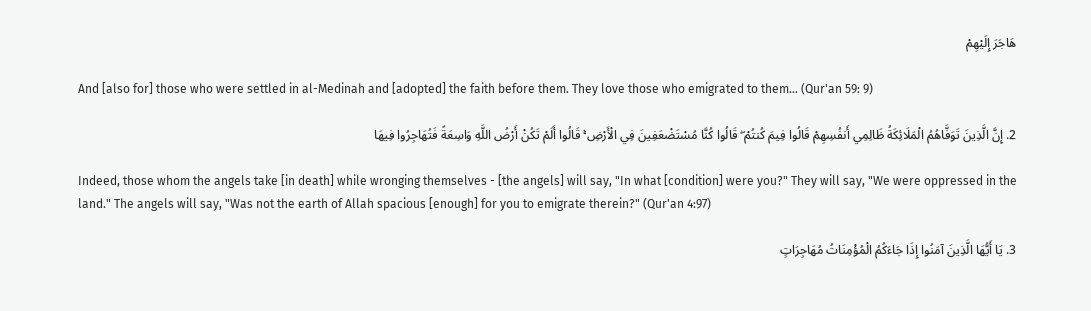هَاجَرَ إِلَيْهِمْ

And [also for] those who were settled in al-Medinah and [adopted] the faith before them. They love those who emigrated to them… (Qur'an 59: 9)

2. إِنَّ الَّذِينَ تَوَفَّاهُمُ الْمَلَائِكَةُ ظَالِمِي أَنفُسِهِمْ قَالُوا فِيمَ كُنتُمْ ۖ قَالُوا كُنَّا مُسْتَضْعَفِينَ فِي الْأَرْضِ ۚ قَالُوا أَلَمْ تَكُنْ أَرْضُ اللَّهِ وَاسِعَةً فَتُهَاجِرُوا فِيهَا

Indeed, those whom the angels take [in death] while wronging themselves - [the angels] will say, "In what [condition] were you?" They will say, "We were oppressed in the land." The angels will say, "Was not the earth of Allah spacious [enough] for you to emigrate therein?" (Qur'an 4:97)

3. يَا أَيُّهَا الَّذِينَ آمَنُوا إِذَا جَاءَكُمُ الْمُؤْمِنَاتُ مُهَاجِرَاتٍ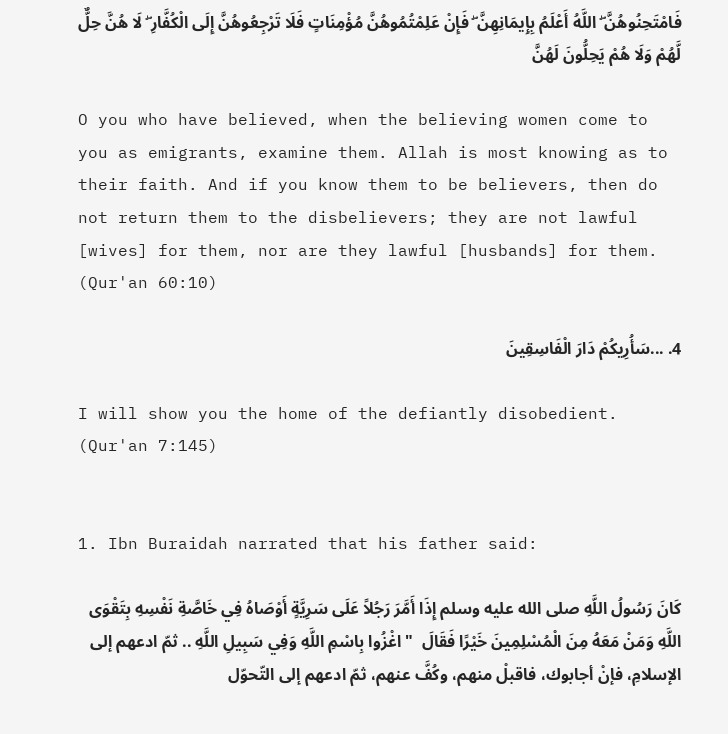فَامْتَحِنُوهُنَّ ۖ اللَّهُ أَعْلَمُ بِإِيمَانِهِنَّ ۖ فَإِنْ عَلِمْتُمُوهُنَّ مُؤْمِنَاتٍ فَلَا تَرْجِعُوهُنَّ إِلَى الْكُفَّارِ ۖ لَا هُنَّ حِلٌّ لَّهُمْ وَلَا هُمْ يَحِلُّونَ لَهُنَّ

O you who have believed, when the believing women come to you as emigrants, examine them. Allah is most knowing as to their faith. And if you know them to be believers, then do not return them to the disbelievers; they are not lawful [wives] for them, nor are they lawful [husbands] for them. (Qur'an 60:10)

4. ...سَأُرِيكُمْ دَارَ الْفَاسِقِينَ

I will show you the home of the defiantly disobedient. (Qur'an 7:145)


1. Ibn Buraidah narrated that his father said:

كَانَ رَسُولُ اللَّهِ صلى الله عليه وسلم إِذَا أَمَّرَ رَجُلاً عَلَى سَرِيَّةٍ أَوْصَاهُ فِي خَاصَّةِ نَفْسِهِ بِتَقْوَى اللَّهِ وَمَنْ مَعَهُ مِنَ الْمُسْلِمِينَ خَيْرًا فَقَالَ  " اغْزُوا بِاسْمِ اللَّهِ وَفِي سَبِيلِ اللَّهِ .. ثمّ ادعهم إلى الإسلامِ، فإنْ أجابوك، فاقبلْ منهم، وكُفَّ عنهم، ثمّ ادعهم إلى التّحوّل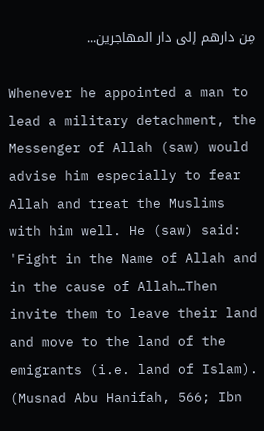مِن دارهم إلى دار المهاجرين...

Whenever he appointed a man to lead a military detachment, the Messenger of Allah (saw) would advise him especially to fear Allah and treat the Muslims with him well. He (saw) said: 'Fight in the Name of Allah and in the cause of Allah…Then invite them to leave their land and move to the land of the emigrants (i.e. land of Islam). (Musnad Abu Hanifah, 566; Ibn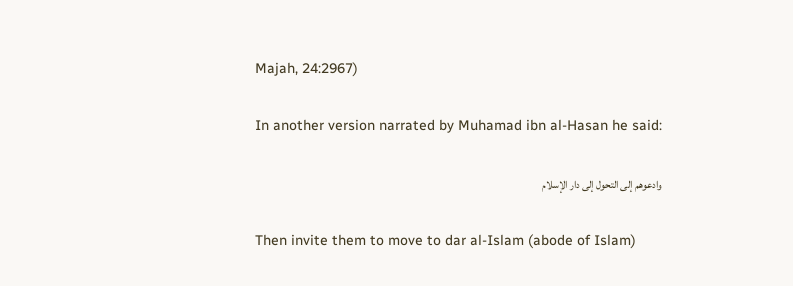Majah, 24:2967)

In another version narrated by Muhamad ibn al-Hasan he said:

وادعوهم إلى التحول إلى دار الإسلام

Then invite them to move to dar al-Islam (abode of Islam)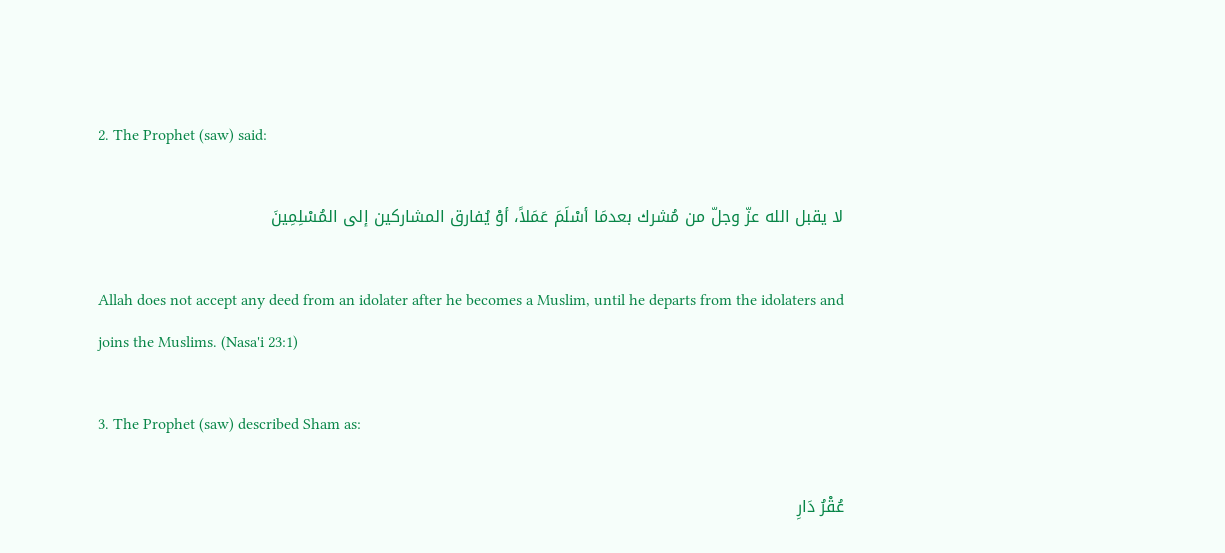2. The Prophet (saw) said:

لا يقبل الله عزّ وجلّ من مُشرك بعدمَا أسْلَمَ عَمَلاً، أوْ يُفارق المشاركين إلى المُسْلِمِينَ

Allah does not accept any deed from an idolater after he becomes a Muslim, until he departs from the idolaters and joins the Muslims. (Nasa'i 23:1)

3. The Prophet (saw) described Sham as:

عُقْرُ دَارِ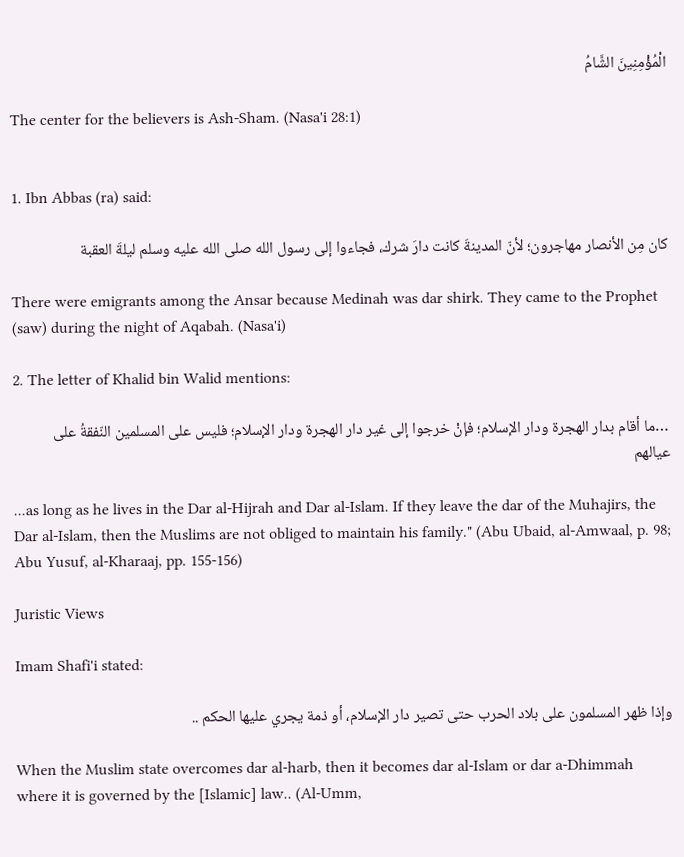الْمُؤْمِنِينَ الشَّامُ

The center for the believers is Ash-Sham. (Nasa'i 28:1)


1. Ibn Abbas (ra) said:

كان مِن الأنصار مهاجرون؛ لأنّ المدينةَ كانت دارَ شرك، فجاءوا إلى رسول الله صلى الله عليه وسلم ليلةَ العقبة

There were emigrants among the Ansar because Medinah was dar shirk. They came to the Prophet (saw) during the night of Aqabah. (Nasa'i)

2. The letter of Khalid bin Walid mentions:

…ما أقام بدار الهجرة ودار الإسلام؛ فإنْ خرجوا إلى غير دار الهجرة ودار الإسلام؛ فليس على المسلمين النّفقةُ على عيالهم

...as long as he lives in the Dar al-Hijrah and Dar al-Islam. If they leave the dar of the Muhajirs, the Dar al-Islam, then the Muslims are not obliged to maintain his family." (Abu Ubaid, al-Amwaal, p. 98; Abu Yusuf, al-Kharaaj, pp. 155-156)

Juristic Views

Imam Shafi'i stated:

وإذا ظهر المسلمون على بلاد الحرب حتى تصير دار الإسلام، أو ذمة يجري عليها الحكم ..

When the Muslim state overcomes dar al-harb, then it becomes dar al-Islam or dar a-Dhimmah where it is governed by the [Islamic] law.. (Al-Umm,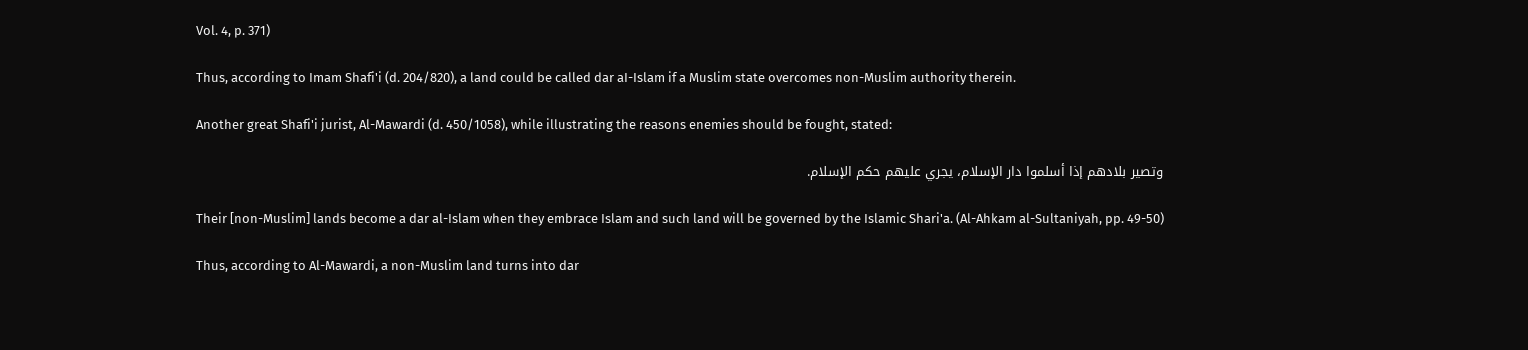Vol. 4, p. 371)

Thus, according to Imam Shafi'i (d. 204/820), a land could be called dar aI-Islam if a Muslim state overcomes non-Muslim authority therein.

Another great Shafi'i jurist, Al-Mawardi (d. 450/1058), while illustrating the reasons enemies should be fought, stated:

وتصير بلادهم إذا أسلموا دار الإسلام، يجري عليهم حكم الإسلام.

Their [non-Muslim] lands become a dar al-Islam when they embrace Islam and such land will be governed by the Islamic Shari'a. (Al-Ahkam al-Sultaniyah, pp. 49-50)

Thus, according to Al-Mawardi, a non-Muslim land turns into dar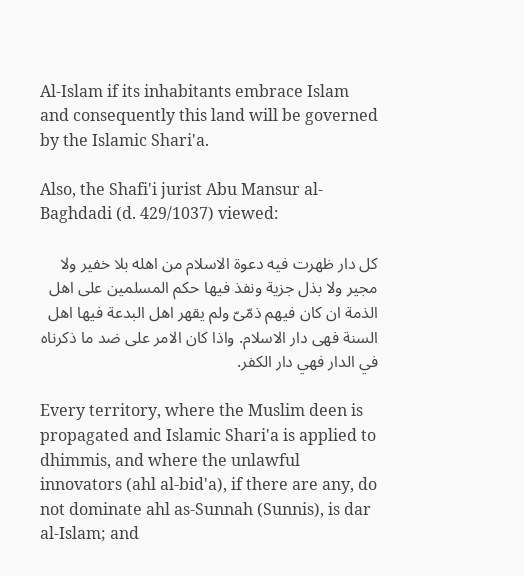Al-Islam if its inhabitants embrace Islam and consequently this land will be governed by the Islamic Shari'a.

Also, the Shafi'i jurist Abu Mansur al-Baghdadi (d. 429/1037) viewed:

كل دار ظهرت فيه دعوة الاسلام من اهله بلا خفير ولا مجير ولا بذل جزية ونفذ فيها حكم المسلمين على اهل الذمة ان كان فيهم ذمّىّ ولم يقهر اهل البدعة فيها اهل السنة فهى دار الاسلام. واذا كان الامر على ضد ما ذكرناه في الدار فهي دار الكفر.

Every territory, where the Muslim deen is propagated and Islamic Shari'a is applied to dhimmis, and where the unlawful innovators (ahl al-bid'a), if there are any, do not dominate ahl as-Sunnah (Sunnis), is dar al-Islam; and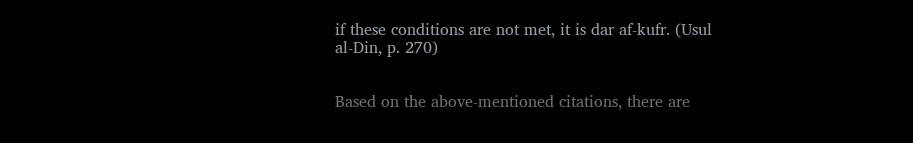if these conditions are not met, it is dar af-kufr. (Usul al-Din, p. 270)


Based on the above-mentioned citations, there are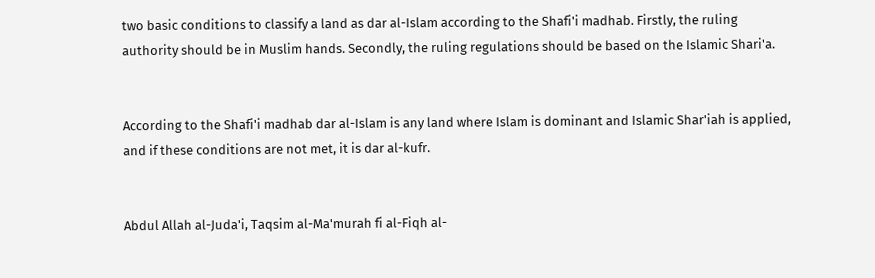two basic conditions to classify a land as dar al-Islam according to the Shafi'i madhab. Firstly, the ruling authority should be in Muslim hands. Secondly, the ruling regulations should be based on the Islamic Shari'a.


According to the Shafi'i madhab dar al-Islam is any land where Islam is dominant and Islamic Shar'iah is applied, and if these conditions are not met, it is dar al-kufr.


Abdul Allah al-Juda'i, Taqsim al-Ma'murah fi al-Fiqh al-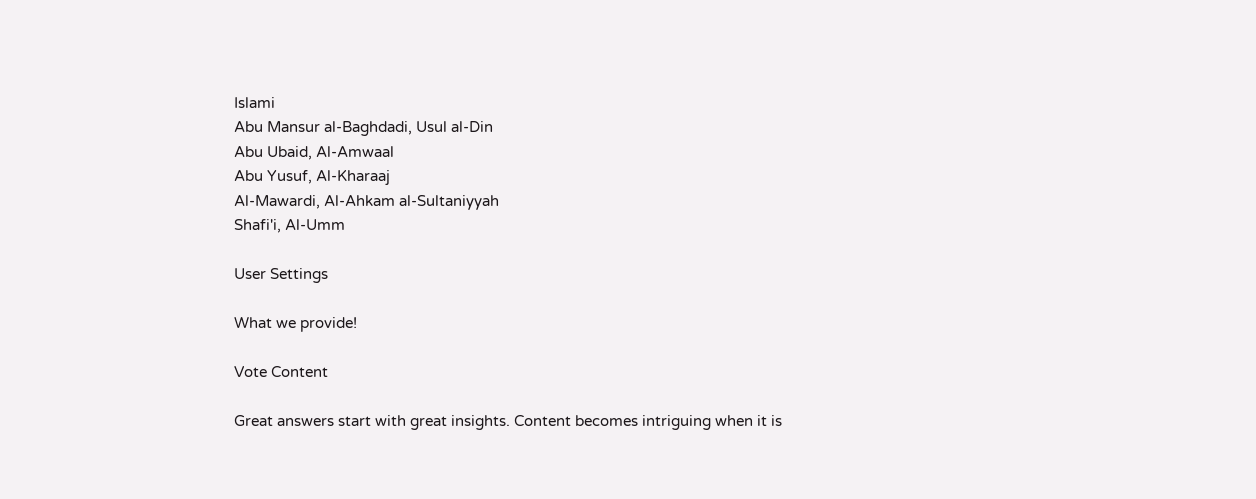Islami
Abu Mansur al-Baghdadi, Usul al-Din
Abu Ubaid, Al-Amwaal
Abu Yusuf, Al-Kharaaj
Al-Mawardi, Al-Ahkam al-Sultaniyyah
Shafi'i, Al-Umm

User Settings

What we provide!

Vote Content

Great answers start with great insights. Content becomes intriguing when it is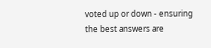voted up or down - ensuring the best answers are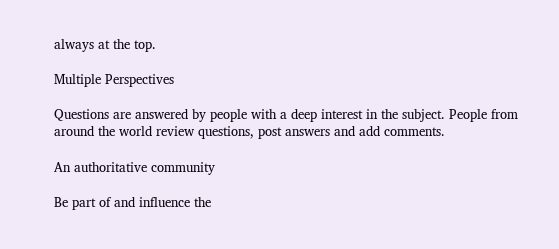always at the top.

Multiple Perspectives

Questions are answered by people with a deep interest in the subject. People from around the world review questions, post answers and add comments.

An authoritative community

Be part of and influence the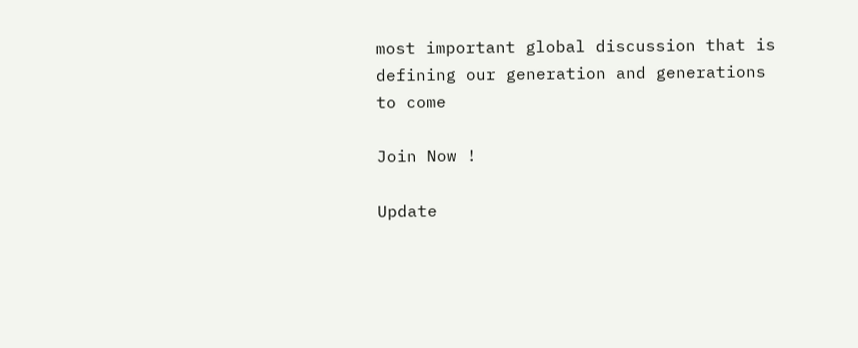most important global discussion that is defining our generation and generations to come

Join Now !

Update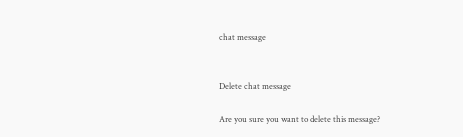chat message


Delete chat message

Are you sure you want to delete this message?